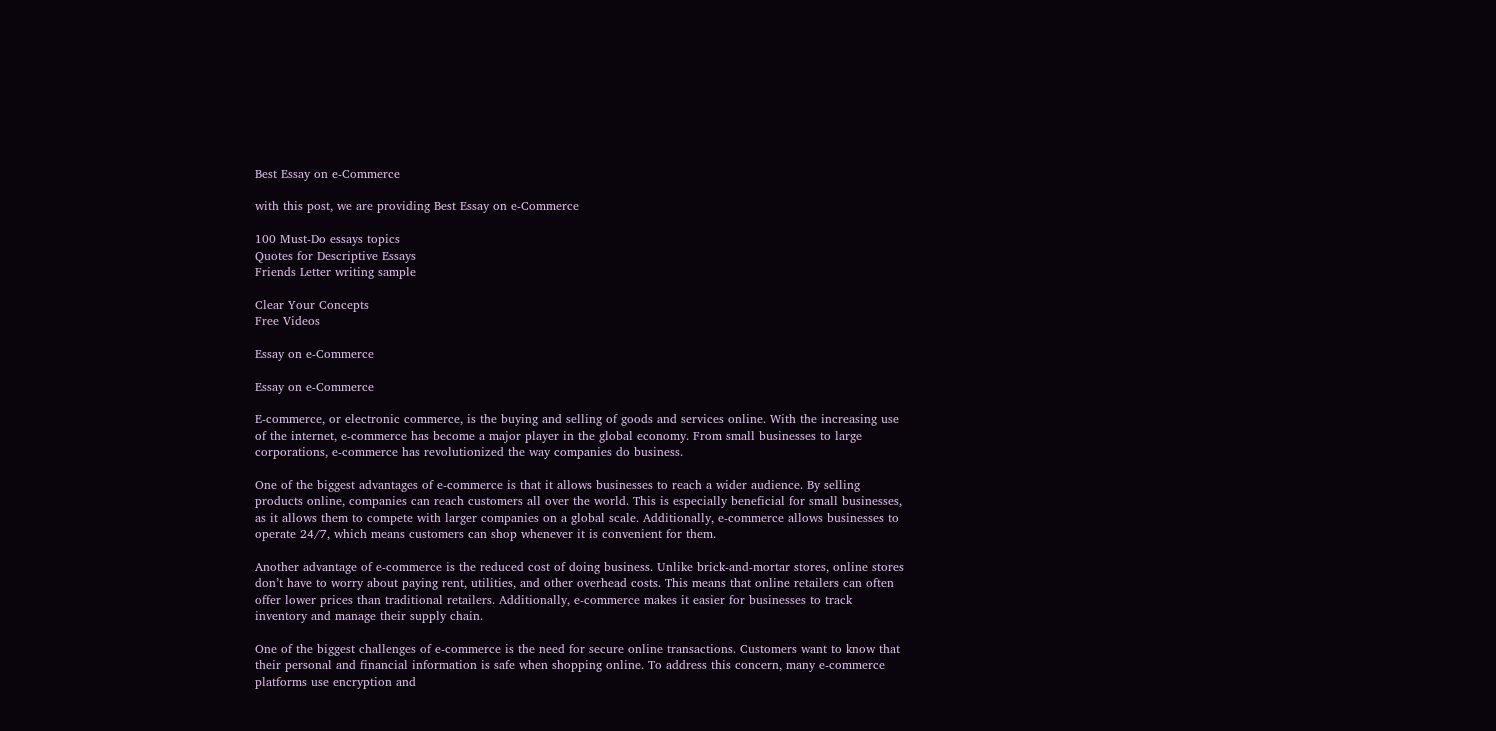Best Essay on e-Commerce

with this post, we are providing Best Essay on e-Commerce

100 Must-Do essays topics
Quotes for Descriptive Essays
Friends Letter writing sample

Clear Your Concepts
Free Videos

Essay on e-Commerce

Essay on e-Commerce

E-commerce, or electronic commerce, is the buying and selling of goods and services online. With the increasing use of the internet, e-commerce has become a major player in the global economy. From small businesses to large corporations, e-commerce has revolutionized the way companies do business.

One of the biggest advantages of e-commerce is that it allows businesses to reach a wider audience. By selling products online, companies can reach customers all over the world. This is especially beneficial for small businesses, as it allows them to compete with larger companies on a global scale. Additionally, e-commerce allows businesses to operate 24/7, which means customers can shop whenever it is convenient for them.

Another advantage of e-commerce is the reduced cost of doing business. Unlike brick-and-mortar stores, online stores don’t have to worry about paying rent, utilities, and other overhead costs. This means that online retailers can often offer lower prices than traditional retailers. Additionally, e-commerce makes it easier for businesses to track inventory and manage their supply chain.

One of the biggest challenges of e-commerce is the need for secure online transactions. Customers want to know that their personal and financial information is safe when shopping online. To address this concern, many e-commerce platforms use encryption and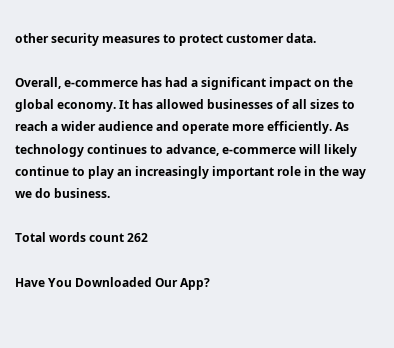other security measures to protect customer data.

Overall, e-commerce has had a significant impact on the global economy. It has allowed businesses of all sizes to reach a wider audience and operate more efficiently. As technology continues to advance, e-commerce will likely continue to play an increasingly important role in the way we do business.

Total words count 262

Have You Downloaded Our App?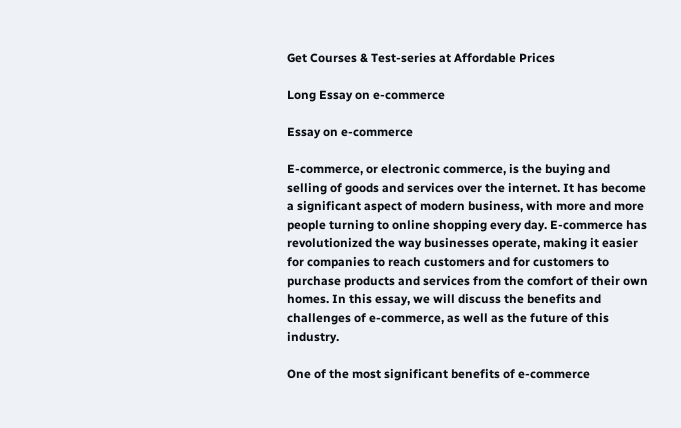Get Courses & Test-series at Affordable Prices

Long Essay on e-commerce

Essay on e-commerce

E-commerce, or electronic commerce, is the buying and selling of goods and services over the internet. It has become a significant aspect of modern business, with more and more people turning to online shopping every day. E-commerce has revolutionized the way businesses operate, making it easier for companies to reach customers and for customers to purchase products and services from the comfort of their own homes. In this essay, we will discuss the benefits and challenges of e-commerce, as well as the future of this industry.

One of the most significant benefits of e-commerce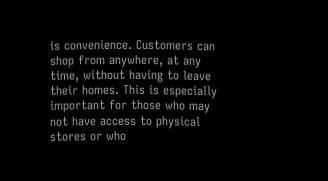is convenience. Customers can shop from anywhere, at any time, without having to leave their homes. This is especially important for those who may not have access to physical stores or who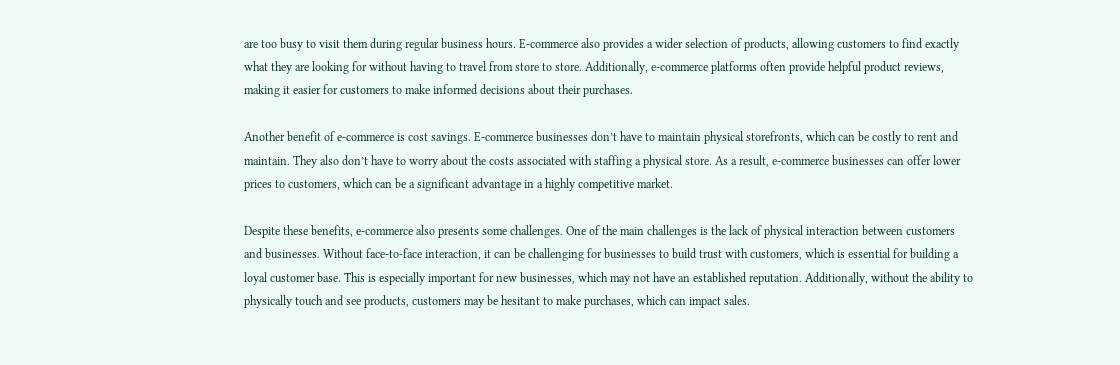are too busy to visit them during regular business hours. E-commerce also provides a wider selection of products, allowing customers to find exactly what they are looking for without having to travel from store to store. Additionally, e-commerce platforms often provide helpful product reviews, making it easier for customers to make informed decisions about their purchases.

Another benefit of e-commerce is cost savings. E-commerce businesses don’t have to maintain physical storefronts, which can be costly to rent and maintain. They also don’t have to worry about the costs associated with staffing a physical store. As a result, e-commerce businesses can offer lower prices to customers, which can be a significant advantage in a highly competitive market.

Despite these benefits, e-commerce also presents some challenges. One of the main challenges is the lack of physical interaction between customers and businesses. Without face-to-face interaction, it can be challenging for businesses to build trust with customers, which is essential for building a loyal customer base. This is especially important for new businesses, which may not have an established reputation. Additionally, without the ability to physically touch and see products, customers may be hesitant to make purchases, which can impact sales.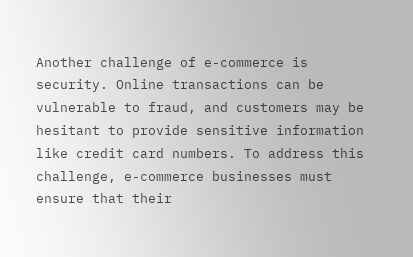Another challenge of e-commerce is security. Online transactions can be vulnerable to fraud, and customers may be hesitant to provide sensitive information like credit card numbers. To address this challenge, e-commerce businesses must ensure that their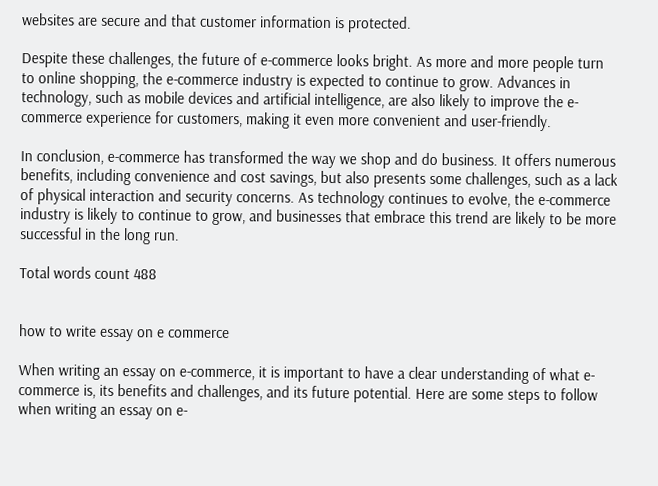websites are secure and that customer information is protected.

Despite these challenges, the future of e-commerce looks bright. As more and more people turn to online shopping, the e-commerce industry is expected to continue to grow. Advances in technology, such as mobile devices and artificial intelligence, are also likely to improve the e-commerce experience for customers, making it even more convenient and user-friendly.

In conclusion, e-commerce has transformed the way we shop and do business. It offers numerous benefits, including convenience and cost savings, but also presents some challenges, such as a lack of physical interaction and security concerns. As technology continues to evolve, the e-commerce industry is likely to continue to grow, and businesses that embrace this trend are likely to be more successful in the long run.

Total words count 488


how to write essay on e commerce

When writing an essay on e-commerce, it is important to have a clear understanding of what e-commerce is, its benefits and challenges, and its future potential. Here are some steps to follow when writing an essay on e-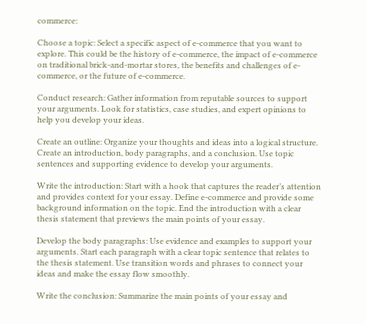commerce:

Choose a topic: Select a specific aspect of e-commerce that you want to explore. This could be the history of e-commerce, the impact of e-commerce on traditional brick-and-mortar stores, the benefits and challenges of e-commerce, or the future of e-commerce.

Conduct research: Gather information from reputable sources to support your arguments. Look for statistics, case studies, and expert opinions to help you develop your ideas.

Create an outline: Organize your thoughts and ideas into a logical structure. Create an introduction, body paragraphs, and a conclusion. Use topic sentences and supporting evidence to develop your arguments.

Write the introduction: Start with a hook that captures the reader’s attention and provides context for your essay. Define e-commerce and provide some background information on the topic. End the introduction with a clear thesis statement that previews the main points of your essay.

Develop the body paragraphs: Use evidence and examples to support your arguments. Start each paragraph with a clear topic sentence that relates to the thesis statement. Use transition words and phrases to connect your ideas and make the essay flow smoothly.

Write the conclusion: Summarize the main points of your essay and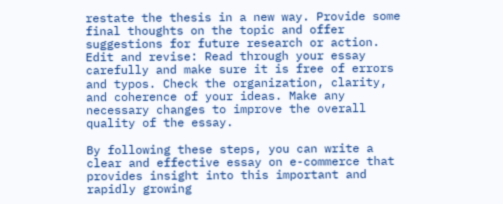restate the thesis in a new way. Provide some final thoughts on the topic and offer suggestions for future research or action.
Edit and revise: Read through your essay carefully and make sure it is free of errors and typos. Check the organization, clarity, and coherence of your ideas. Make any necessary changes to improve the overall quality of the essay.

By following these steps, you can write a clear and effective essay on e-commerce that provides insight into this important and rapidly growing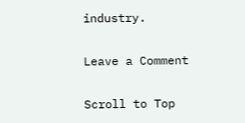industry.

Leave a Comment

Scroll to Top